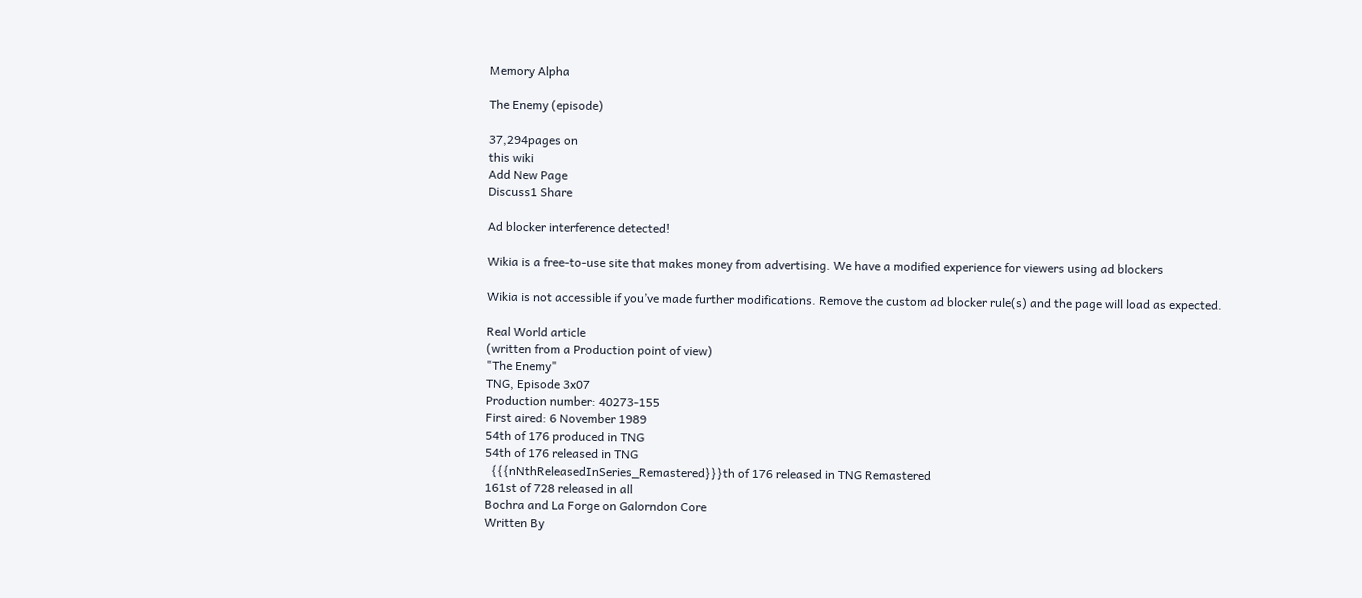Memory Alpha

The Enemy (episode)

37,294pages on
this wiki
Add New Page
Discuss1 Share

Ad blocker interference detected!

Wikia is a free-to-use site that makes money from advertising. We have a modified experience for viewers using ad blockers

Wikia is not accessible if you’ve made further modifications. Remove the custom ad blocker rule(s) and the page will load as expected.

Real World article
(written from a Production point of view)
"The Enemy"
TNG, Episode 3x07
Production number: 40273-155
First aired: 6 November 1989
54th of 176 produced in TNG
54th of 176 released in TNG
  {{{nNthReleasedInSeries_Remastered}}}th of 176 released in TNG Remastered
161st of 728 released in all
Bochra and La Forge on Galorndon Core
Written By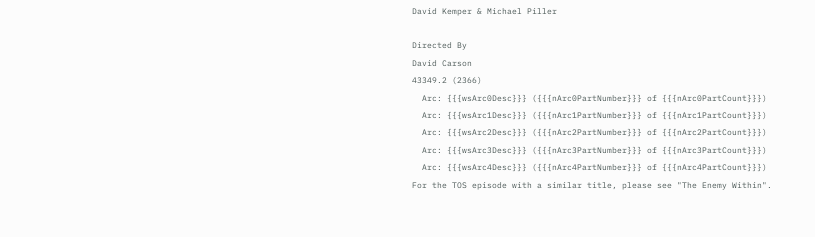David Kemper & Michael Piller

Directed By
David Carson
43349.2 (2366)
  Arc: {{{wsArc0Desc}}} ({{{nArc0PartNumber}}} of {{{nArc0PartCount}}})
  Arc: {{{wsArc1Desc}}} ({{{nArc1PartNumber}}} of {{{nArc1PartCount}}})
  Arc: {{{wsArc2Desc}}} ({{{nArc2PartNumber}}} of {{{nArc2PartCount}}})
  Arc: {{{wsArc3Desc}}} ({{{nArc3PartNumber}}} of {{{nArc3PartCount}}})
  Arc: {{{wsArc4Desc}}} ({{{nArc4PartNumber}}} of {{{nArc4PartCount}}})
For the TOS episode with a similar title, please see "The Enemy Within".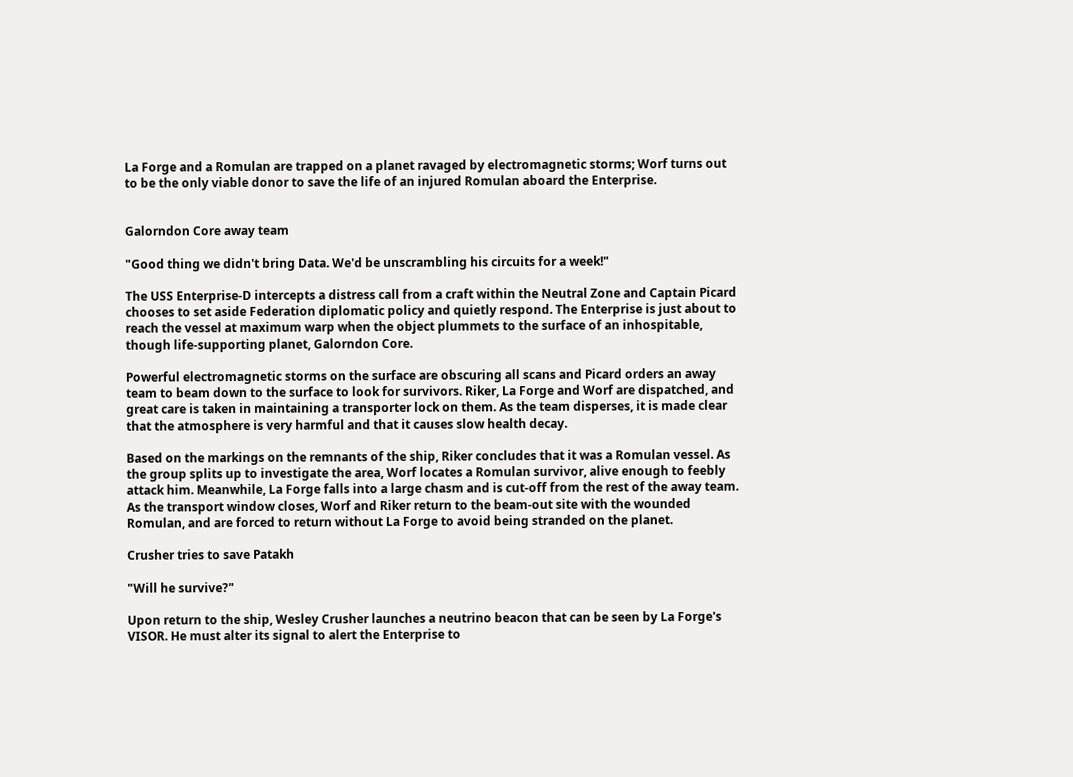La Forge and a Romulan are trapped on a planet ravaged by electromagnetic storms; Worf turns out to be the only viable donor to save the life of an injured Romulan aboard the Enterprise.


Galorndon Core away team

"Good thing we didn't bring Data. We'd be unscrambling his circuits for a week!"

The USS Enterprise-D intercepts a distress call from a craft within the Neutral Zone and Captain Picard chooses to set aside Federation diplomatic policy and quietly respond. The Enterprise is just about to reach the vessel at maximum warp when the object plummets to the surface of an inhospitable, though life-supporting planet, Galorndon Core.

Powerful electromagnetic storms on the surface are obscuring all scans and Picard orders an away team to beam down to the surface to look for survivors. Riker, La Forge and Worf are dispatched, and great care is taken in maintaining a transporter lock on them. As the team disperses, it is made clear that the atmosphere is very harmful and that it causes slow health decay.

Based on the markings on the remnants of the ship, Riker concludes that it was a Romulan vessel. As the group splits up to investigate the area, Worf locates a Romulan survivor, alive enough to feebly attack him. Meanwhile, La Forge falls into a large chasm and is cut-off from the rest of the away team. As the transport window closes, Worf and Riker return to the beam-out site with the wounded Romulan, and are forced to return without La Forge to avoid being stranded on the planet.

Crusher tries to save Patakh

"Will he survive?"

Upon return to the ship, Wesley Crusher launches a neutrino beacon that can be seen by La Forge's VISOR. He must alter its signal to alert the Enterprise to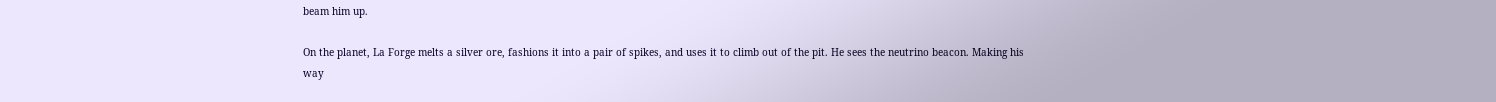beam him up.

On the planet, La Forge melts a silver ore, fashions it into a pair of spikes, and uses it to climb out of the pit. He sees the neutrino beacon. Making his way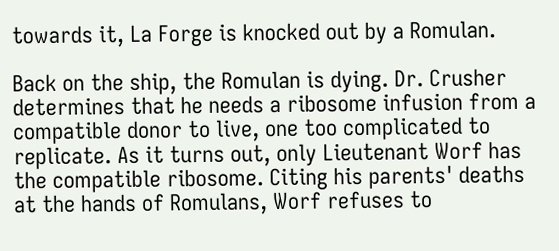towards it, La Forge is knocked out by a Romulan.

Back on the ship, the Romulan is dying. Dr. Crusher determines that he needs a ribosome infusion from a compatible donor to live, one too complicated to replicate. As it turns out, only Lieutenant Worf has the compatible ribosome. Citing his parents' deaths at the hands of Romulans, Worf refuses to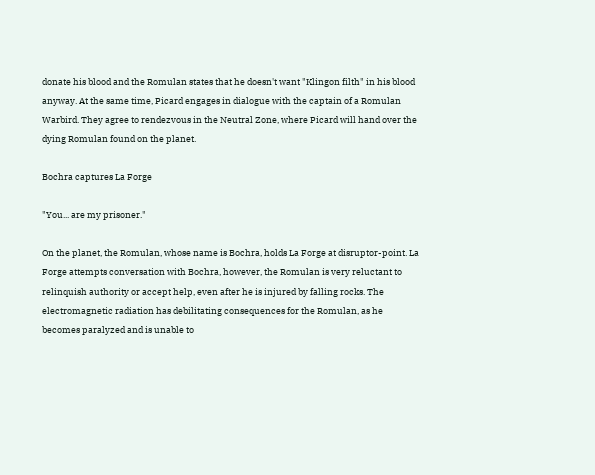donate his blood and the Romulan states that he doesn't want "Klingon filth" in his blood anyway. At the same time, Picard engages in dialogue with the captain of a Romulan Warbird. They agree to rendezvous in the Neutral Zone, where Picard will hand over the dying Romulan found on the planet.

Bochra captures La Forge

"You... are my prisoner."

On the planet, the Romulan, whose name is Bochra, holds La Forge at disruptor-point. La Forge attempts conversation with Bochra, however, the Romulan is very reluctant to relinquish authority or accept help, even after he is injured by falling rocks. The electromagnetic radiation has debilitating consequences for the Romulan, as he becomes paralyzed and is unable to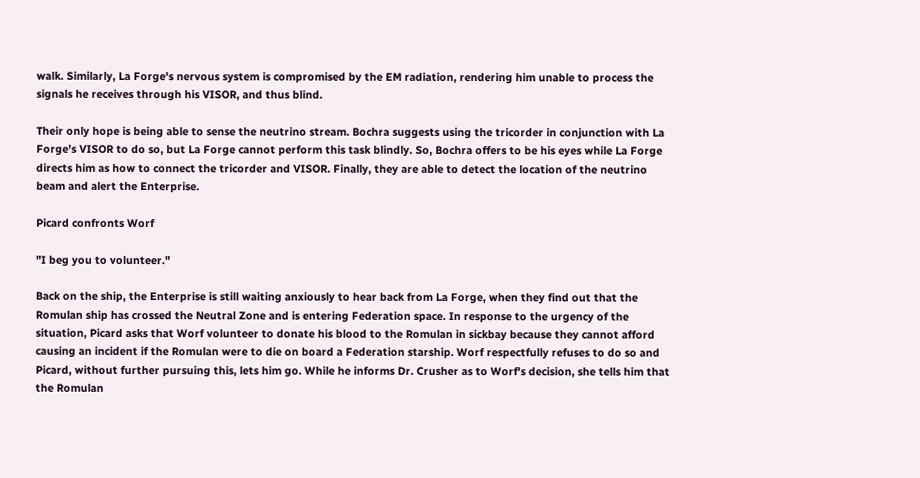walk. Similarly, La Forge's nervous system is compromised by the EM radiation, rendering him unable to process the signals he receives through his VISOR, and thus blind.

Their only hope is being able to sense the neutrino stream. Bochra suggests using the tricorder in conjunction with La Forge's VISOR to do so, but La Forge cannot perform this task blindly. So, Bochra offers to be his eyes while La Forge directs him as how to connect the tricorder and VISOR. Finally, they are able to detect the location of the neutrino beam and alert the Enterprise.

Picard confronts Worf

"I beg you to volunteer."

Back on the ship, the Enterprise is still waiting anxiously to hear back from La Forge, when they find out that the Romulan ship has crossed the Neutral Zone and is entering Federation space. In response to the urgency of the situation, Picard asks that Worf volunteer to donate his blood to the Romulan in sickbay because they cannot afford causing an incident if the Romulan were to die on board a Federation starship. Worf respectfully refuses to do so and Picard, without further pursuing this, lets him go. While he informs Dr. Crusher as to Worf's decision, she tells him that the Romulan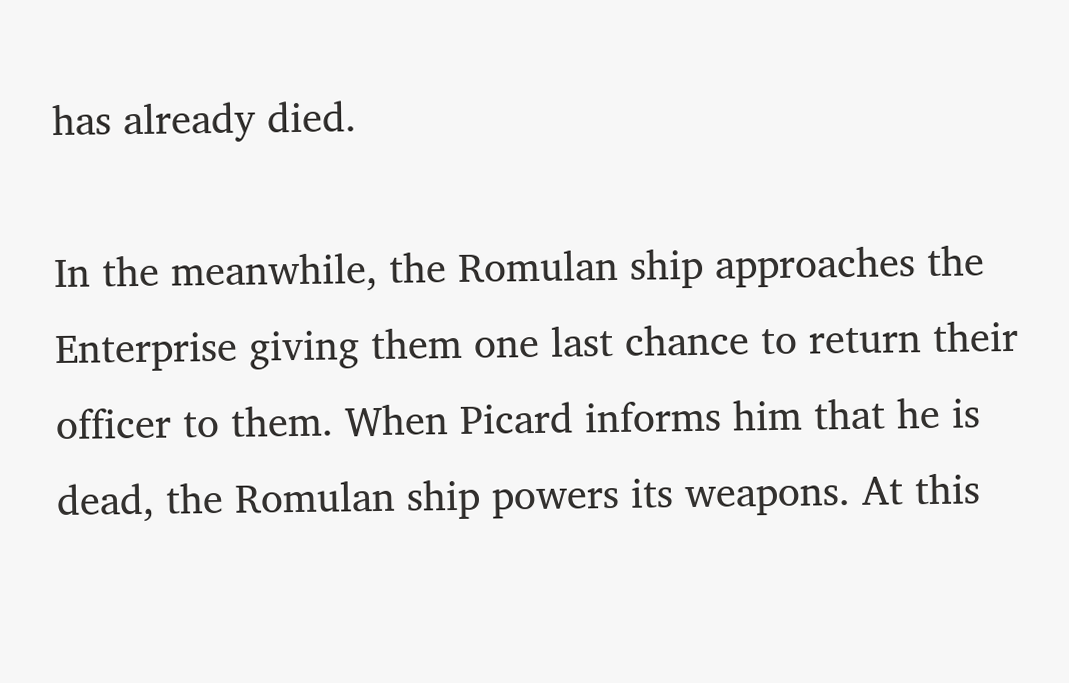has already died.

In the meanwhile, the Romulan ship approaches the Enterprise giving them one last chance to return their officer to them. When Picard informs him that he is dead, the Romulan ship powers its weapons. At this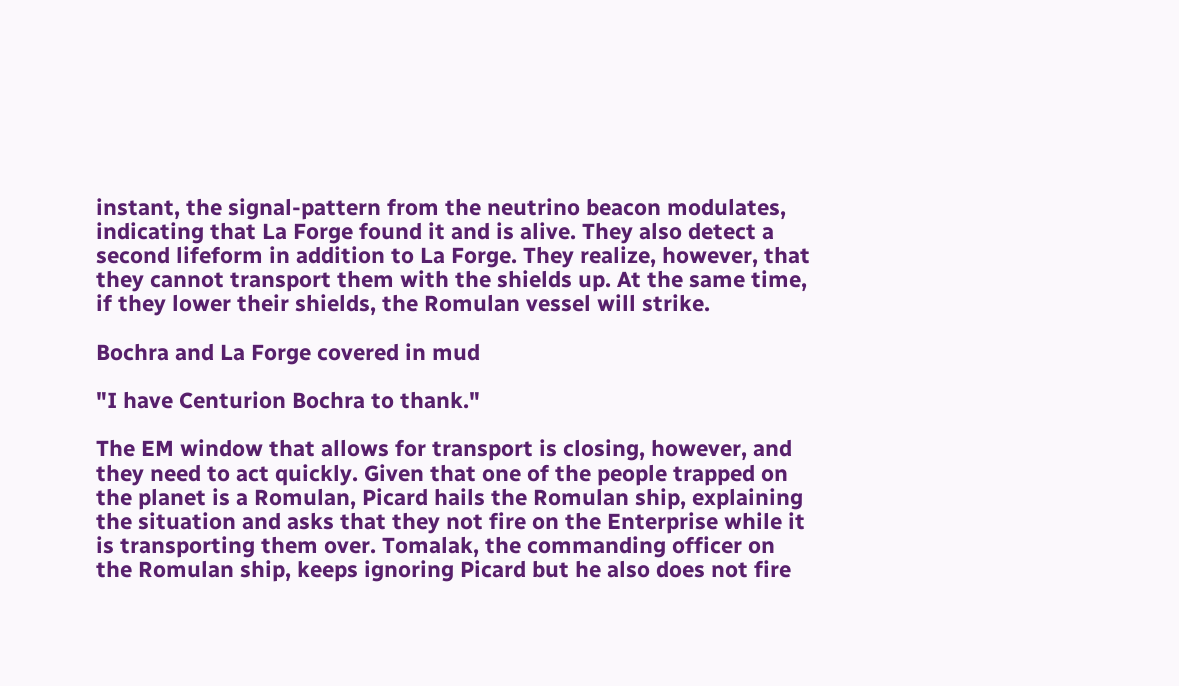instant, the signal-pattern from the neutrino beacon modulates, indicating that La Forge found it and is alive. They also detect a second lifeform in addition to La Forge. They realize, however, that they cannot transport them with the shields up. At the same time, if they lower their shields, the Romulan vessel will strike.

Bochra and La Forge covered in mud

"I have Centurion Bochra to thank."

The EM window that allows for transport is closing, however, and they need to act quickly. Given that one of the people trapped on the planet is a Romulan, Picard hails the Romulan ship, explaining the situation and asks that they not fire on the Enterprise while it is transporting them over. Tomalak, the commanding officer on the Romulan ship, keeps ignoring Picard but he also does not fire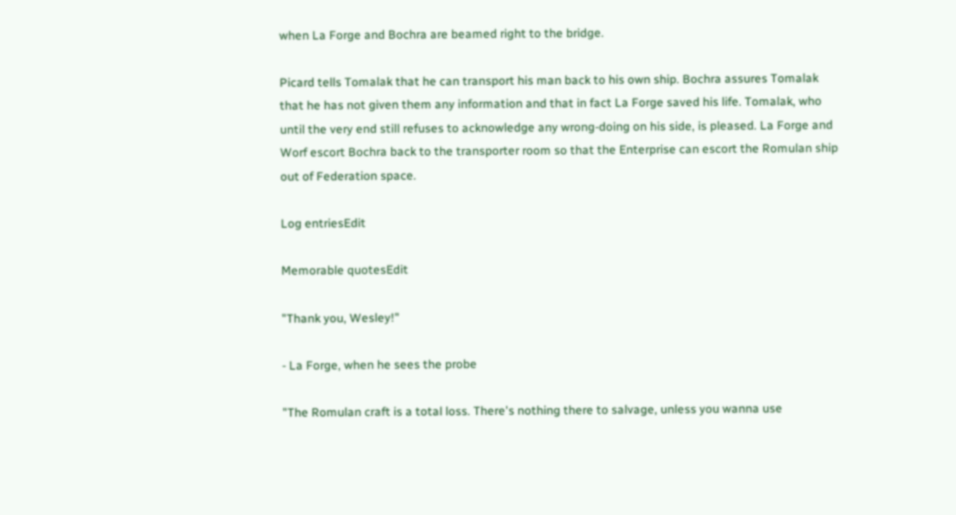when La Forge and Bochra are beamed right to the bridge.

Picard tells Tomalak that he can transport his man back to his own ship. Bochra assures Tomalak that he has not given them any information and that in fact La Forge saved his life. Tomalak, who until the very end still refuses to acknowledge any wrong-doing on his side, is pleased. La Forge and Worf escort Bochra back to the transporter room so that the Enterprise can escort the Romulan ship out of Federation space.

Log entriesEdit

Memorable quotesEdit

"Thank you, Wesley!"

- La Forge, when he sees the probe

"The Romulan craft is a total loss. There's nothing there to salvage, unless you wanna use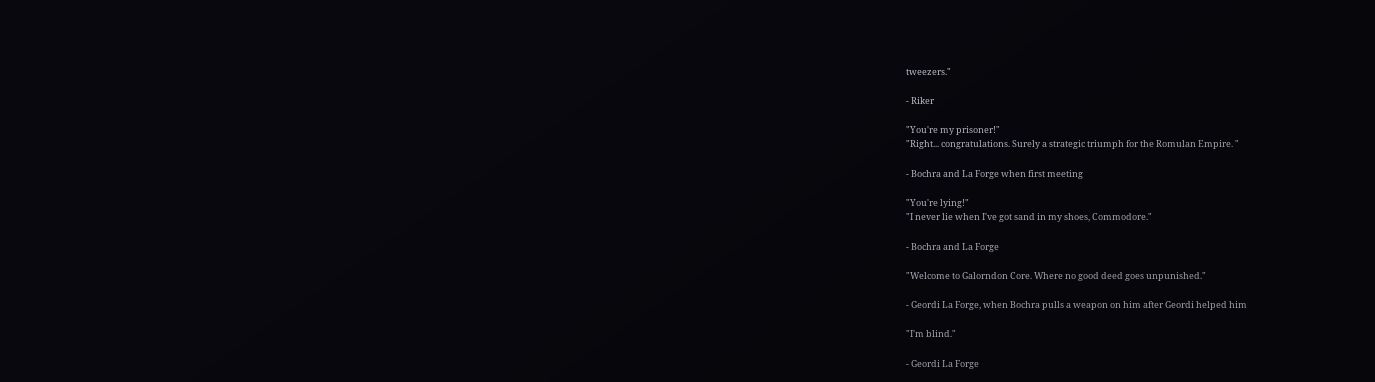tweezers."

- Riker

"You're my prisoner!"
"Right... congratulations. Surely a strategic triumph for the Romulan Empire. "

- Bochra and La Forge when first meeting

"You're lying!"
"I never lie when I've got sand in my shoes, Commodore."

- Bochra and La Forge

"Welcome to Galorndon Core. Where no good deed goes unpunished."

- Geordi La Forge, when Bochra pulls a weapon on him after Geordi helped him

"I'm blind."

- Geordi La Forge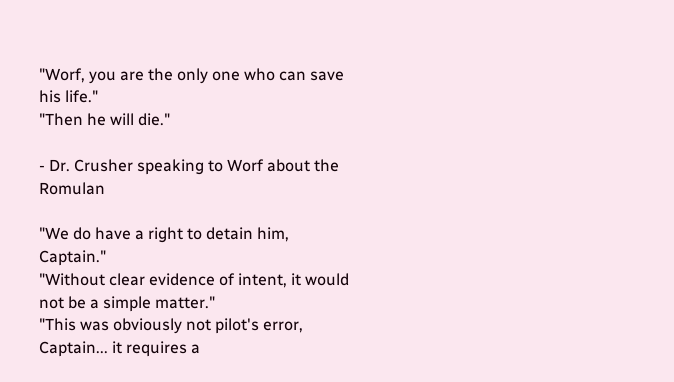"Worf, you are the only one who can save his life."
"Then he will die."

- Dr. Crusher speaking to Worf about the Romulan

"We do have a right to detain him, Captain."
"Without clear evidence of intent, it would not be a simple matter."
"This was obviously not pilot's error, Captain... it requires a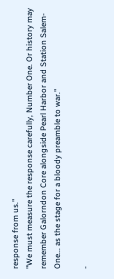response from us."
"We must measure the response carefully, Number One. Or history may remember Galorndon Core alongside Pearl Harbor and Station Salem-One... as the stage for a bloody preamble to war."

-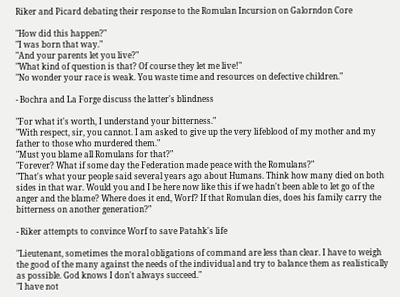Riker and Picard debating their response to the Romulan Incursion on Galorndon Core

"How did this happen?"
"I was born that way."
"And your parents let you live?"
"What kind of question is that? Of course they let me live!"
"No wonder your race is weak. You waste time and resources on defective children."

- Bochra and La Forge discuss the latter's blindness

"For what it's worth, I understand your bitterness."
"With respect, sir, you cannot. I am asked to give up the very lifeblood of my mother and my father to those who murdered them."
"Must you blame all Romulans for that?"
"Forever? What if some day the Federation made peace with the Romulans?"
"That's what your people said several years ago about Humans. Think how many died on both sides in that war. Would you and I be here now like this if we hadn't been able to let go of the anger and the blame? Where does it end, Worf? If that Romulan dies, does his family carry the bitterness on another generation?"

- Riker attempts to convince Worf to save Patahk's life

"Lieutenant, sometimes the moral obligations of command are less than clear. I have to weigh the good of the many against the needs of the individual and try to balance them as realistically as possible. God knows I don't always succeed."
"I have not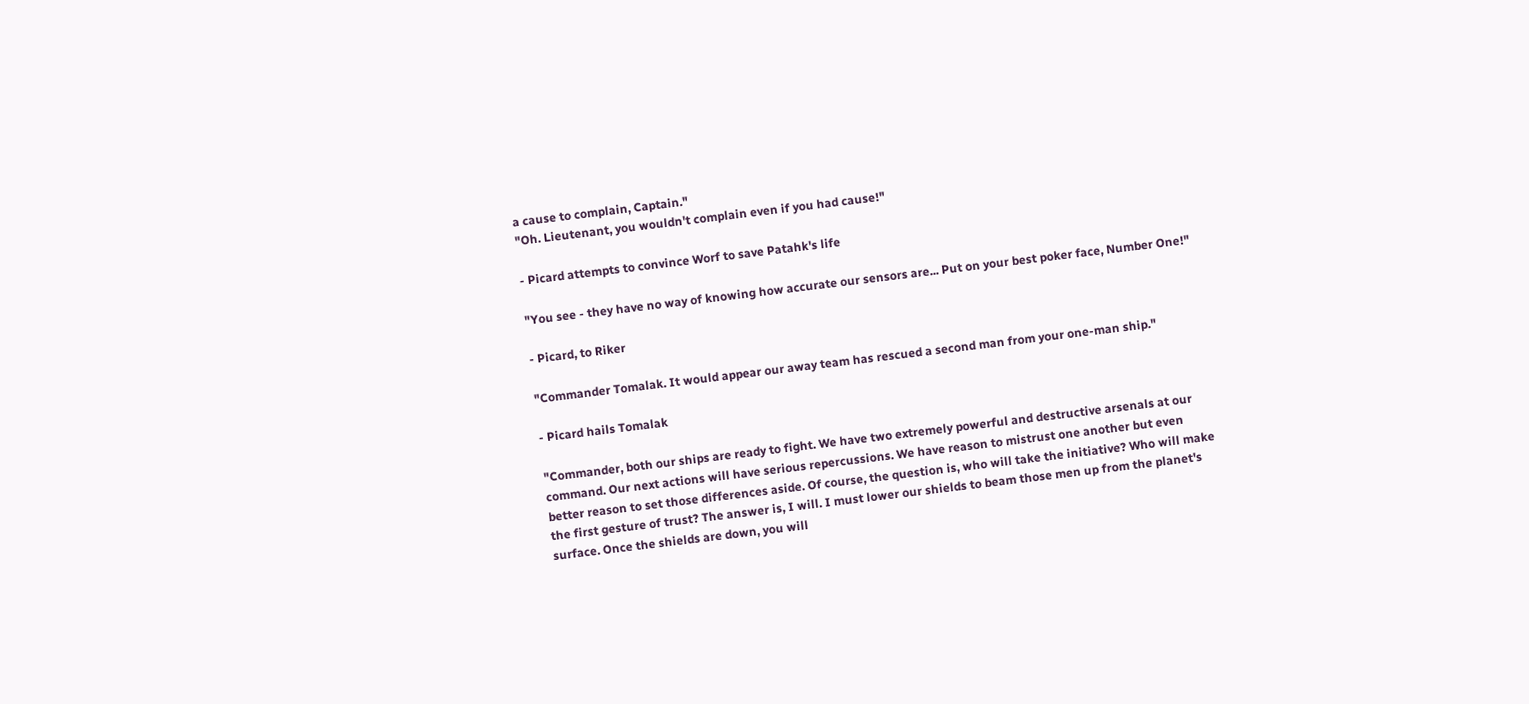a cause to complain, Captain."
"Oh. Lieutenant, you wouldn't complain even if you had cause!"

- Picard attempts to convince Worf to save Patahk's life

"You see - they have no way of knowing how accurate our sensors are... Put on your best poker face, Number One!"

- Picard, to Riker

"Commander Tomalak. It would appear our away team has rescued a second man from your one-man ship."

- Picard hails Tomalak

"Commander, both our ships are ready to fight. We have two extremely powerful and destructive arsenals at our command. Our next actions will have serious repercussions. We have reason to mistrust one another but even better reason to set those differences aside. Of course, the question is, who will take the initiative? Who will make the first gesture of trust? The answer is, I will. I must lower our shields to beam those men up from the planet's surface. Once the shields are down, you will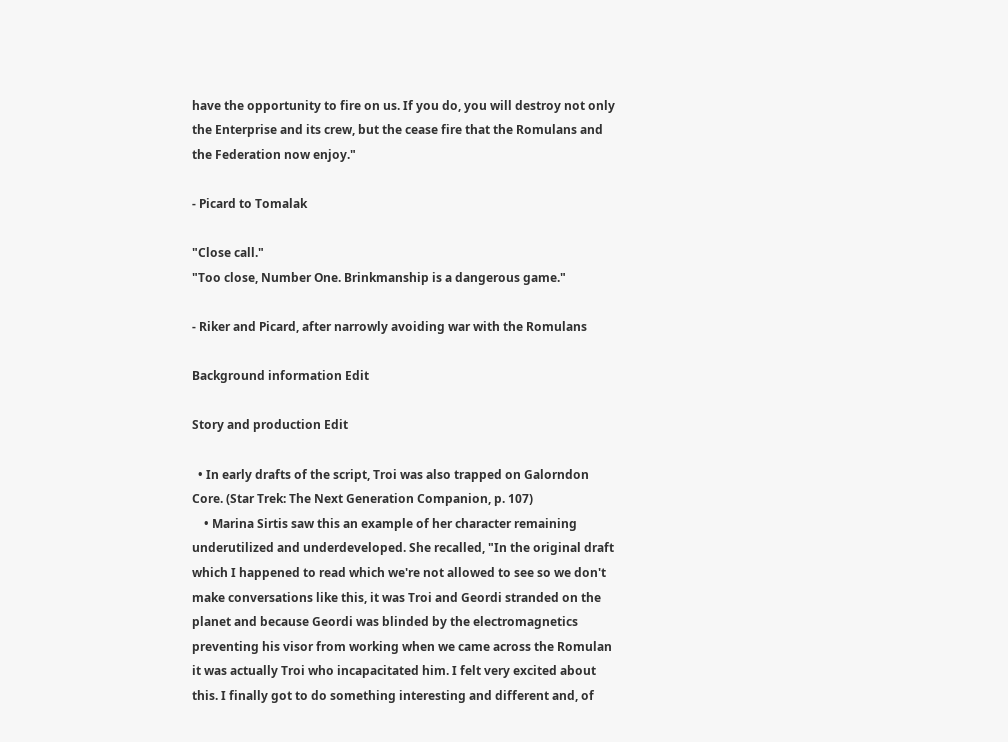have the opportunity to fire on us. If you do, you will destroy not only the Enterprise and its crew, but the cease fire that the Romulans and the Federation now enjoy."

- Picard to Tomalak

"Close call."
"Too close, Number One. Brinkmanship is a dangerous game."

- Riker and Picard, after narrowly avoiding war with the Romulans

Background information Edit

Story and production Edit

  • In early drafts of the script, Troi was also trapped on Galorndon Core. (Star Trek: The Next Generation Companion, p. 107)
    • Marina Sirtis saw this an example of her character remaining underutilized and underdeveloped. She recalled, "In the original draft which I happened to read which we're not allowed to see so we don't make conversations like this, it was Troi and Geordi stranded on the planet and because Geordi was blinded by the electromagnetics preventing his visor from working when we came across the Romulan it was actually Troi who incapacitated him. I felt very excited about this. I finally got to do something interesting and different and, of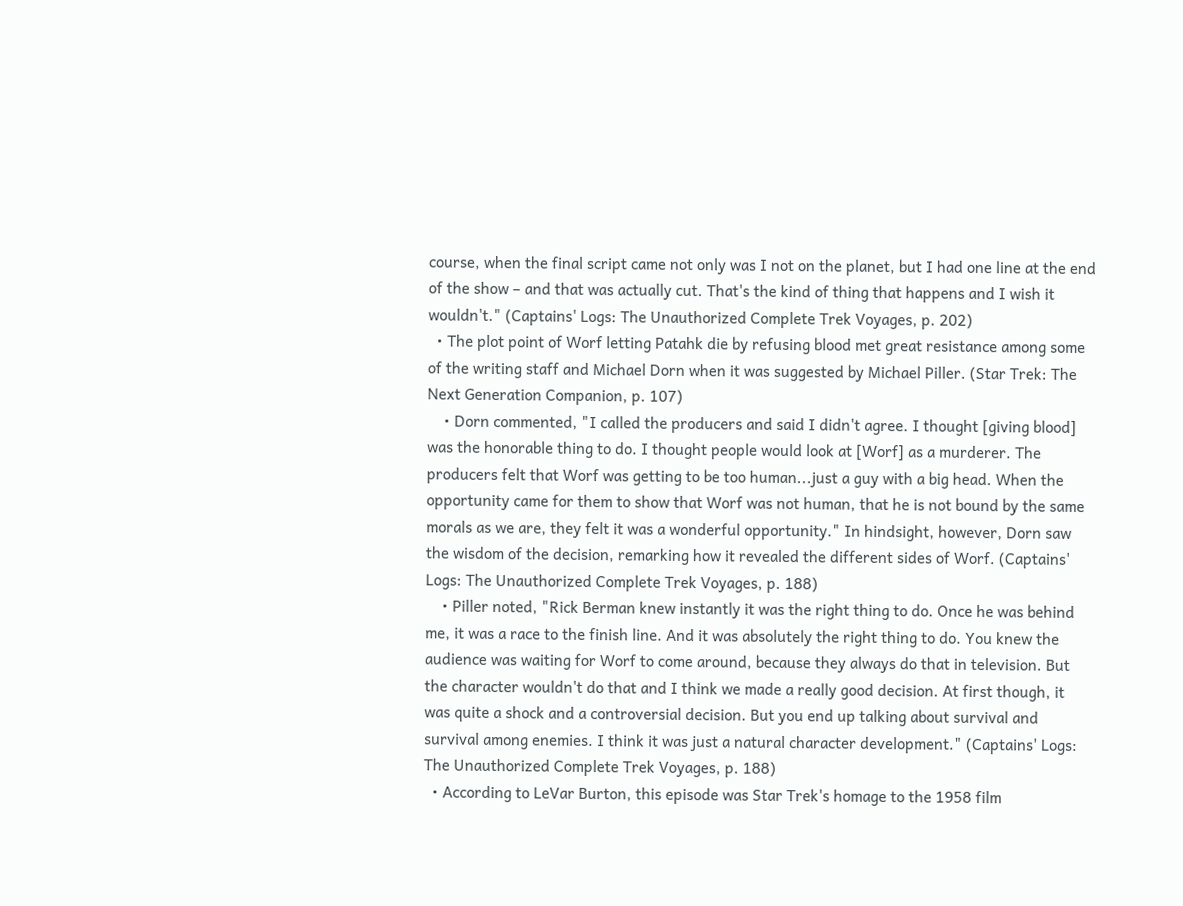course, when the final script came not only was I not on the planet, but I had one line at the end of the show – and that was actually cut. That's the kind of thing that happens and I wish it wouldn't." (Captains' Logs: The Unauthorized Complete Trek Voyages, p. 202)
  • The plot point of Worf letting Patahk die by refusing blood met great resistance among some of the writing staff and Michael Dorn when it was suggested by Michael Piller. (Star Trek: The Next Generation Companion, p. 107)
    • Dorn commented, "I called the producers and said I didn't agree. I thought [giving blood] was the honorable thing to do. I thought people would look at [Worf] as a murderer. The producers felt that Worf was getting to be too human...just a guy with a big head. When the opportunity came for them to show that Worf was not human, that he is not bound by the same morals as we are, they felt it was a wonderful opportunity." In hindsight, however, Dorn saw the wisdom of the decision, remarking how it revealed the different sides of Worf. (Captains' Logs: The Unauthorized Complete Trek Voyages, p. 188)
    • Piller noted, "Rick Berman knew instantly it was the right thing to do. Once he was behind me, it was a race to the finish line. And it was absolutely the right thing to do. You knew the audience was waiting for Worf to come around, because they always do that in television. But the character wouldn't do that and I think we made a really good decision. At first though, it was quite a shock and a controversial decision. But you end up talking about survival and survival among enemies. I think it was just a natural character development." (Captains' Logs: The Unauthorized Complete Trek Voyages, p. 188)
  • According to LeVar Burton, this episode was Star Trek's homage to the 1958 film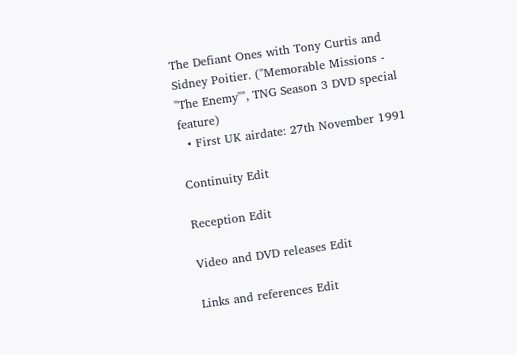The Defiant Ones with Tony Curtis and Sidney Poitier. ("Memorable Missions - "The Enemy"", TNG Season 3 DVD special feature)
  • First UK airdate: 27th November 1991

Continuity Edit

Reception Edit

Video and DVD releases Edit

Links and references Edit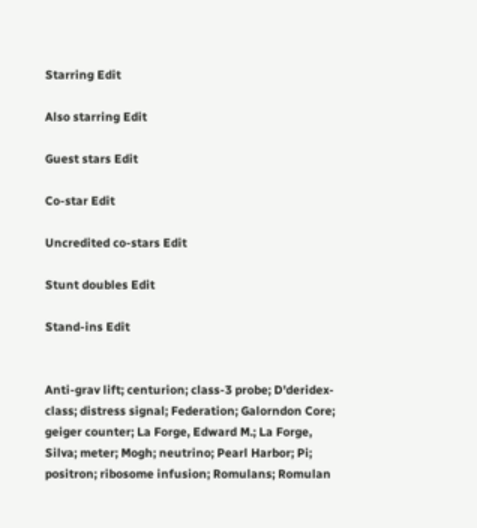Starring Edit

Also starring Edit

Guest stars Edit

Co-star Edit

Uncredited co-stars Edit

Stunt doubles Edit

Stand-ins Edit


Anti-grav lift; centurion; class-3 probe; D'deridex-class; distress signal; Federation; Galorndon Core; geiger counter; La Forge, Edward M.; La Forge, Silva; meter; Mogh; neutrino; Pearl Harbor; Pi; positron; ribosome infusion; Romulans; Romulan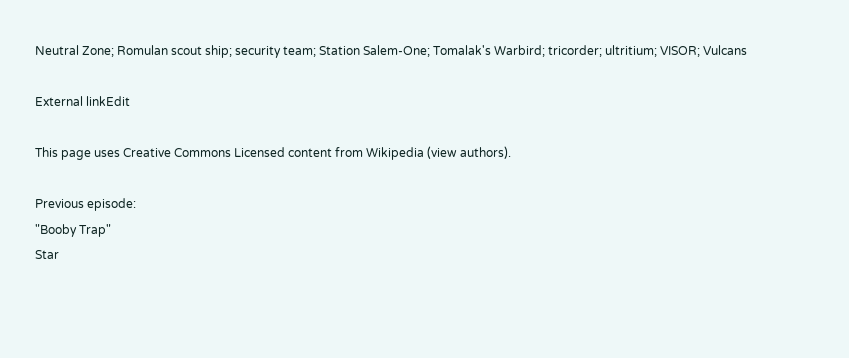Neutral Zone; Romulan scout ship; security team; Station Salem-One; Tomalak's Warbird; tricorder; ultritium; VISOR; Vulcans

External linkEdit

This page uses Creative Commons Licensed content from Wikipedia (view authors).

Previous episode:
"Booby Trap"
Star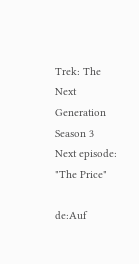Trek: The Next Generation
Season 3
Next episode:
"The Price"

de:Auf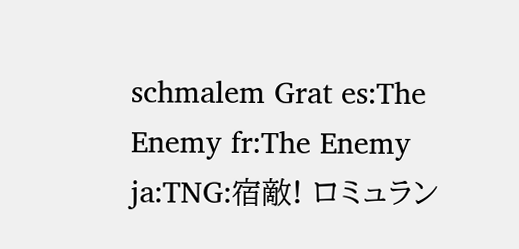schmalem Grat es:The Enemy fr:The Enemy ja:TNG:宿敵! ロミュラン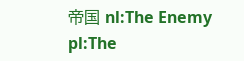帝国 nl:The Enemy pl:The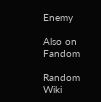Enemy

Also on Fandom

Random Wiki